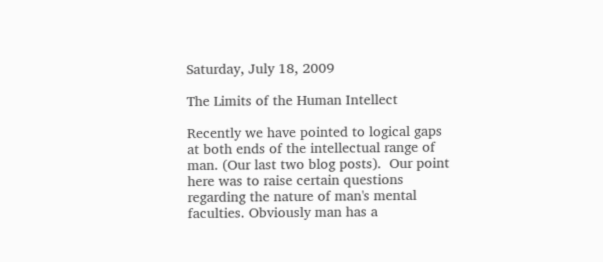Saturday, July 18, 2009

The Limits of the Human Intellect

Recently we have pointed to logical gaps at both ends of the intellectual range of man. (Our last two blog posts).  Our point here was to raise certain questions regarding the nature of man's mental faculties. Obviously man has a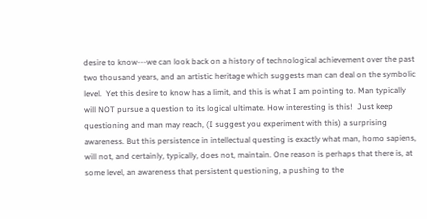desire to know---we can look back on a history of technological achievement over the past two thousand years, and an artistic heritage which suggests man can deal on the symbolic level.  Yet this desire to know has a limit, and this is what I am pointing to. Man typically will NOT pursue a question to its logical ultimate. How interesting is this!  Just keep questioning and man may reach, (I suggest you experiment with this) a surprising awareness. But this persistence in intellectual questing is exactly what man, homo sapiens, will not, and certainly, typically, does not, maintain. One reason is perhaps that there is, at some level, an awareness that persistent questioning, a pushing to the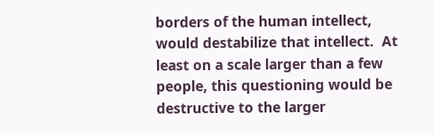borders of the human intellect, would destabilize that intellect.  At least on a scale larger than a few people, this questioning would be destructive to the larger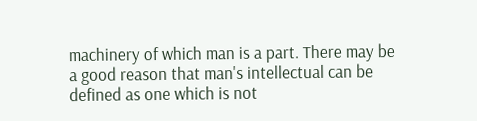machinery of which man is a part. There may be a good reason that man's intellectual can be defined as one which is not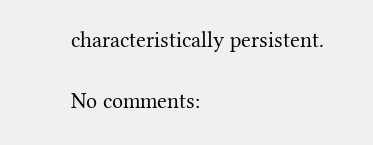characteristically persistent.

No comments: